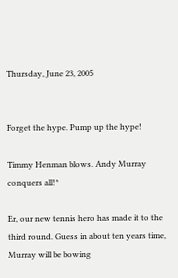Thursday, June 23, 2005


Forget the hype. Pump up the hype!

Timmy Henman blows. Andy Murray conquers all!*

Er, our new tennis hero has made it to the third round. Guess in about ten years time, Murray will be bowing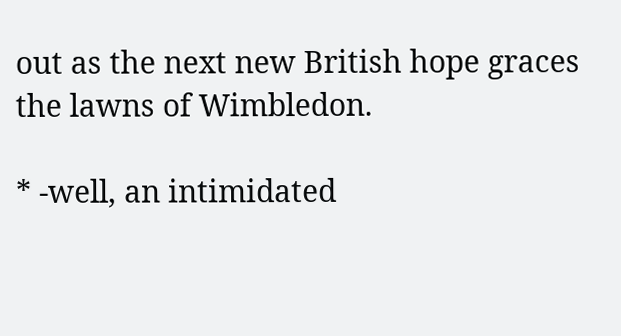out as the next new British hope graces the lawns of Wimbledon.

* -well, an intimidated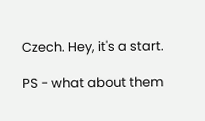Czech. Hey, it's a start.

PS - what about them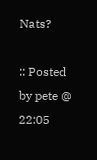Nats?

:: Posted by pete @ 22:05